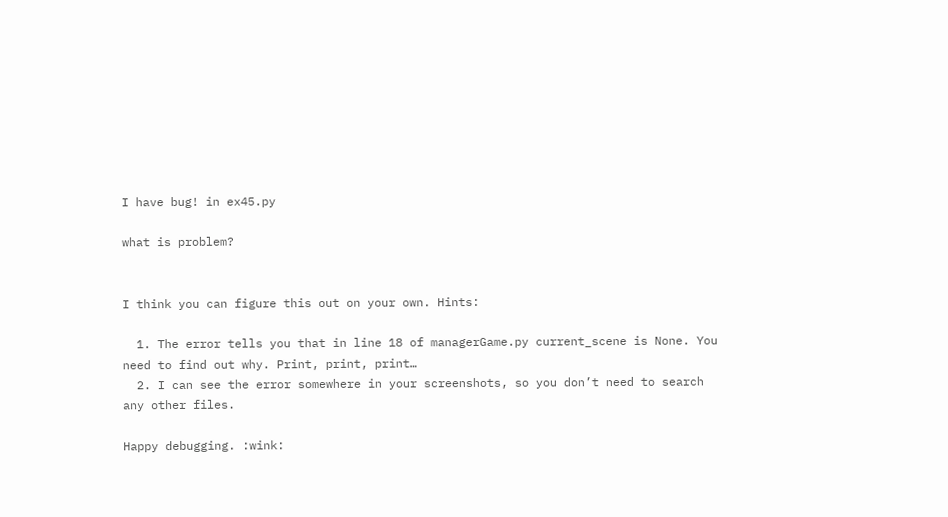I have bug! in ex45.py

what is problem?


I think you can figure this out on your own. Hints:

  1. The error tells you that in line 18 of managerGame.py current_scene is None. You need to find out why. Print, print, print…
  2. I can see the error somewhere in your screenshots, so you don’t need to search any other files.

Happy debugging. :wink: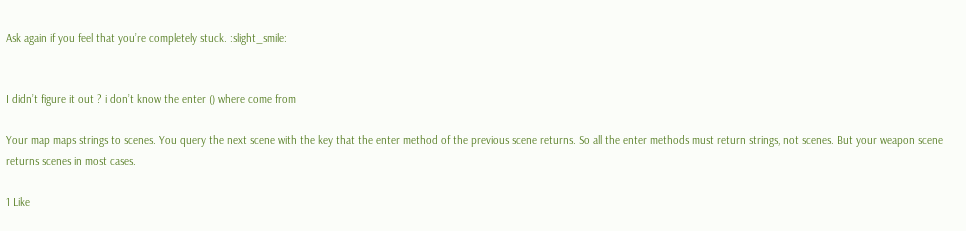Ask again if you feel that you’re completely stuck. :slight_smile:


I didn’t figure it out ? i don’t know the enter () where come from

Your map maps strings to scenes. You query the next scene with the key that the enter method of the previous scene returns. So all the enter methods must return strings, not scenes. But your weapon scene returns scenes in most cases.

1 Like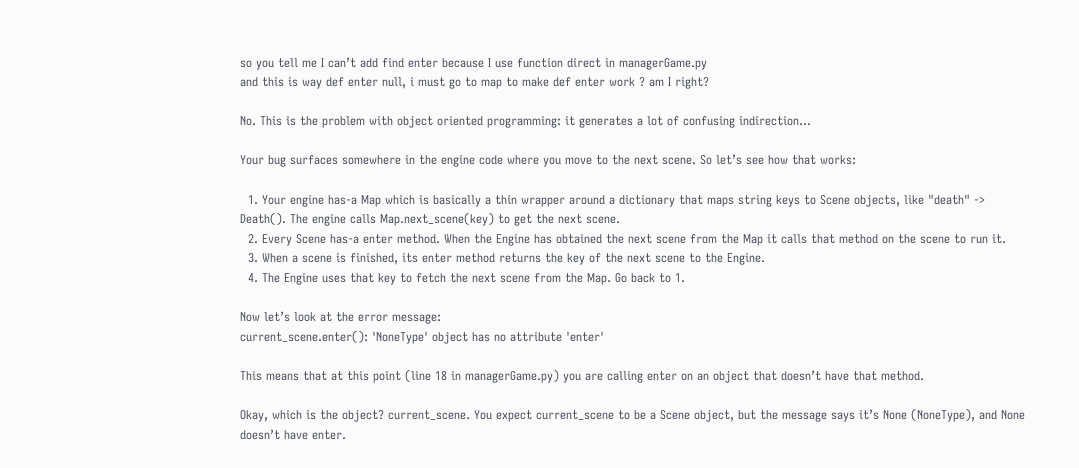so you tell me I can’t add find enter because I use function direct in managerGame.py
and this is way def enter null, i must go to map to make def enter work ? am I right?

No. This is the problem with object oriented programming: it generates a lot of confusing indirection…

Your bug surfaces somewhere in the engine code where you move to the next scene. So let’s see how that works:

  1. Your engine has-a Map which is basically a thin wrapper around a dictionary that maps string keys to Scene objects, like "death" -> Death(). The engine calls Map.next_scene(key) to get the next scene.
  2. Every Scene has-a enter method. When the Engine has obtained the next scene from the Map it calls that method on the scene to run it.
  3. When a scene is finished, its enter method returns the key of the next scene to the Engine.
  4. The Engine uses that key to fetch the next scene from the Map. Go back to 1.

Now let’s look at the error message:
current_scene.enter(): 'NoneType' object has no attribute 'enter'

This means that at this point (line 18 in managerGame.py) you are calling enter on an object that doesn’t have that method.

Okay, which is the object? current_scene. You expect current_scene to be a Scene object, but the message says it’s None (NoneType), and None doesn’t have enter.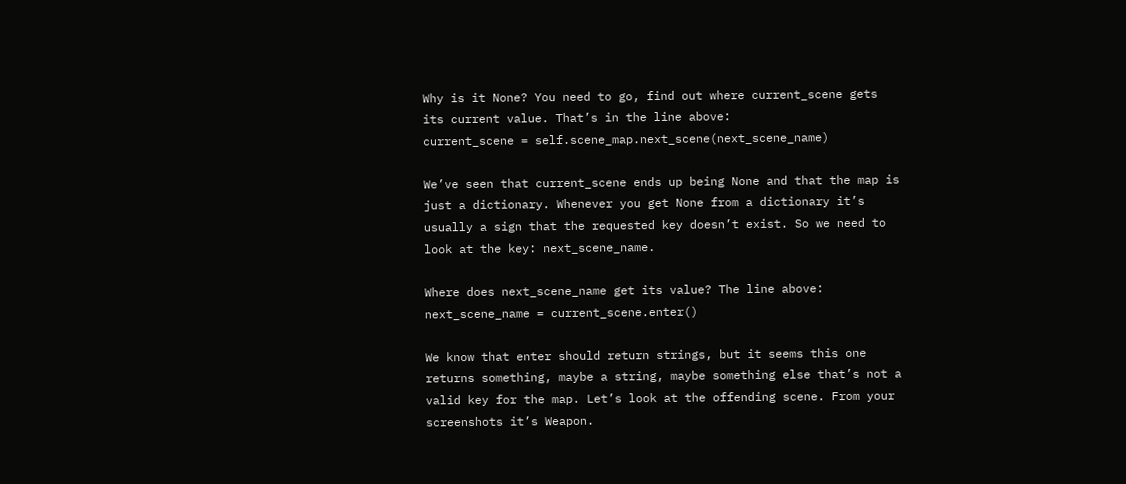Why is it None? You need to go, find out where current_scene gets its current value. That’s in the line above:
current_scene = self.scene_map.next_scene(next_scene_name)

We’ve seen that current_scene ends up being None and that the map is just a dictionary. Whenever you get None from a dictionary it’s usually a sign that the requested key doesn’t exist. So we need to look at the key: next_scene_name.

Where does next_scene_name get its value? The line above:
next_scene_name = current_scene.enter()

We know that enter should return strings, but it seems this one returns something, maybe a string, maybe something else that’s not a valid key for the map. Let’s look at the offending scene. From your screenshots it’s Weapon.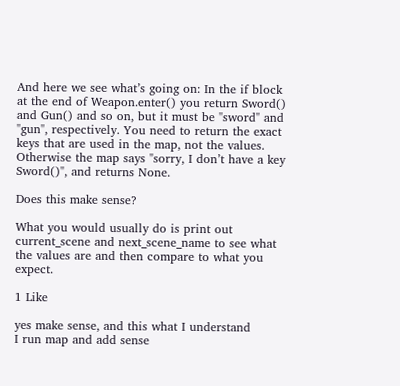And here we see what’s going on: In the if block at the end of Weapon.enter() you return Sword() and Gun() and so on, but it must be "sword" and "gun", respectively. You need to return the exact keys that are used in the map, not the values. Otherwise the map says "sorry, I don’t have a key Sword()", and returns None.

Does this make sense?

What you would usually do is print out current_scene and next_scene_name to see what the values are and then compare to what you expect.

1 Like

yes make sense, and this what I understand
I run map and add sense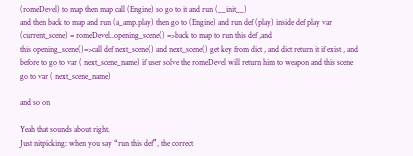(romeDevel) to map then map call (Engine) so go to it and run (__init__)
and then back to map and run (a_amp.play) then go to (Engine) and run def (play) inside def play var (current_scene) = romeDevel..opening_scene() =>back to map to run this def ,and
this opening_scene()=>call def next_scene() and next_scene() get key from dict , and dict return it if exist , and before to go to var ( next_scene_name) if user solve the romeDevel will return him to weapon and this scene go to var ( next_scene_name)

and so on

Yeah that sounds about right.
Just nitpicking: when you say “run this def”, the correct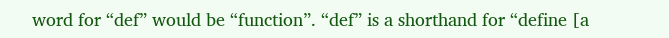word for “def” would be “function”. “def” is a shorthand for “define [a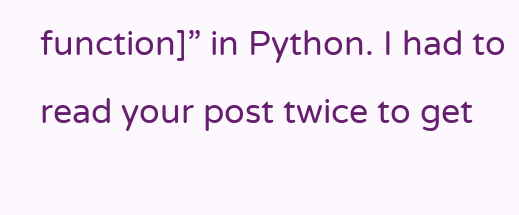function]” in Python. I had to read your post twice to get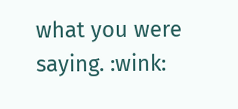what you were saying. :wink: